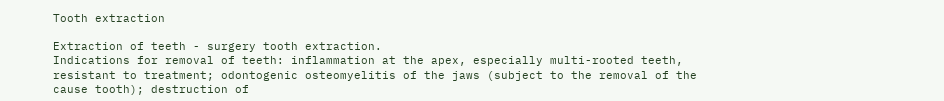Tooth extraction

Extraction of teeth - surgery tooth extraction.
Indications for removal of teeth: inflammation at the apex, especially multi-rooted teeth, resistant to treatment; odontogenic osteomyelitis of the jaws (subject to the removal of the cause tooth); destruction of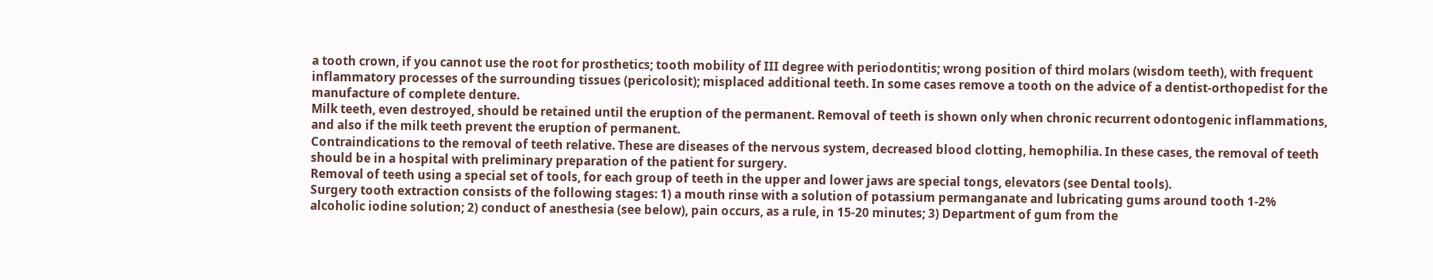a tooth crown, if you cannot use the root for prosthetics; tooth mobility of III degree with periodontitis; wrong position of third molars (wisdom teeth), with frequent inflammatory processes of the surrounding tissues (pericolosit); misplaced additional teeth. In some cases remove a tooth on the advice of a dentist-orthopedist for the manufacture of complete denture.
Milk teeth, even destroyed, should be retained until the eruption of the permanent. Removal of teeth is shown only when chronic recurrent odontogenic inflammations, and also if the milk teeth prevent the eruption of permanent.
Contraindications to the removal of teeth relative. These are diseases of the nervous system, decreased blood clotting, hemophilia. In these cases, the removal of teeth should be in a hospital with preliminary preparation of the patient for surgery.
Removal of teeth using a special set of tools, for each group of teeth in the upper and lower jaws are special tongs, elevators (see Dental tools).
Surgery tooth extraction consists of the following stages: 1) a mouth rinse with a solution of potassium permanganate and lubricating gums around tooth 1-2% alcoholic iodine solution; 2) conduct of anesthesia (see below), pain occurs, as a rule, in 15-20 minutes; 3) Department of gum from the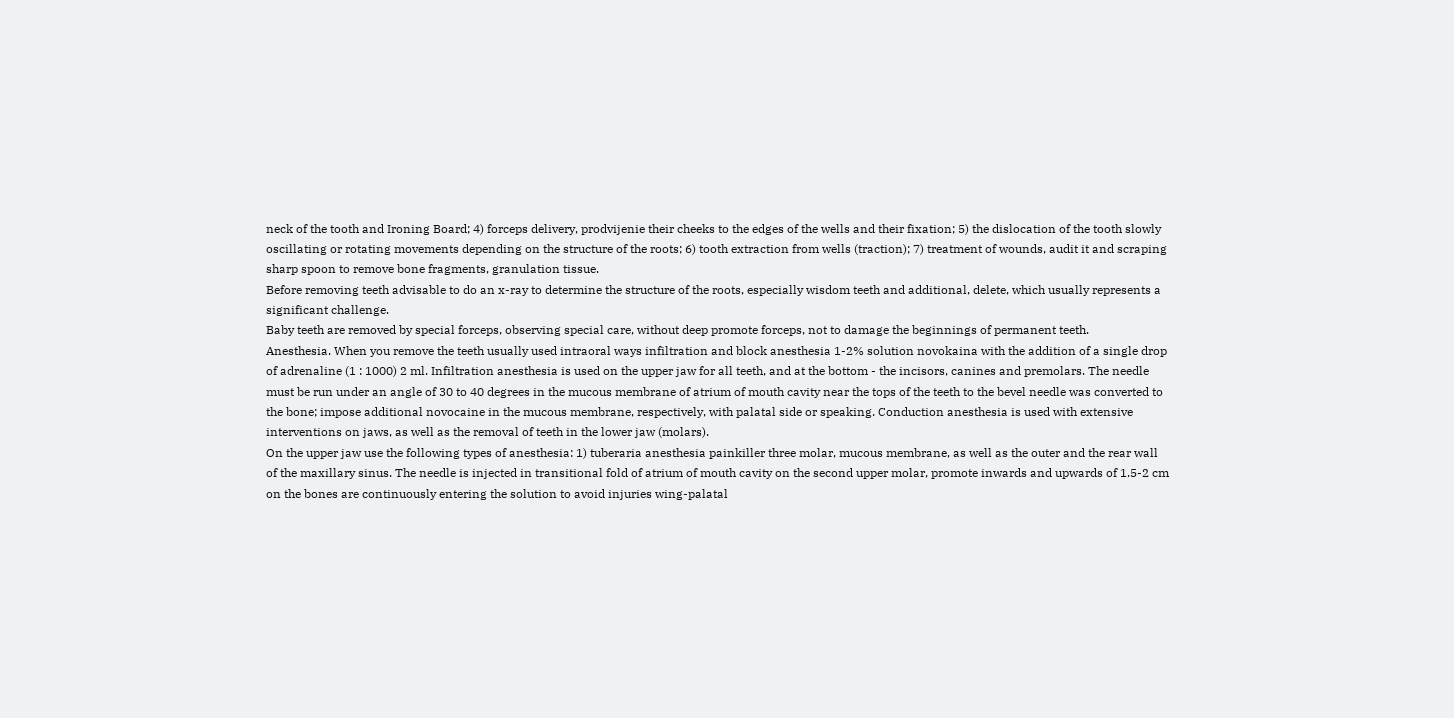neck of the tooth and Ironing Board; 4) forceps delivery, prodvijenie their cheeks to the edges of the wells and their fixation; 5) the dislocation of the tooth slowly oscillating or rotating movements depending on the structure of the roots; 6) tooth extraction from wells (traction); 7) treatment of wounds, audit it and scraping sharp spoon to remove bone fragments, granulation tissue.
Before removing teeth advisable to do an x-ray to determine the structure of the roots, especially wisdom teeth and additional, delete, which usually represents a significant challenge.
Baby teeth are removed by special forceps, observing special care, without deep promote forceps, not to damage the beginnings of permanent teeth.
Anesthesia. When you remove the teeth usually used intraoral ways infiltration and block anesthesia 1-2% solution novokaina with the addition of a single drop of adrenaline (1 : 1000) 2 ml. Infiltration anesthesia is used on the upper jaw for all teeth, and at the bottom - the incisors, canines and premolars. The needle must be run under an angle of 30 to 40 degrees in the mucous membrane of atrium of mouth cavity near the tops of the teeth to the bevel needle was converted to the bone; impose additional novocaine in the mucous membrane, respectively, with palatal side or speaking. Conduction anesthesia is used with extensive interventions on jaws, as well as the removal of teeth in the lower jaw (molars).
On the upper jaw use the following types of anesthesia: 1) tuberaria anesthesia painkiller three molar, mucous membrane, as well as the outer and the rear wall of the maxillary sinus. The needle is injected in transitional fold of atrium of mouth cavity on the second upper molar, promote inwards and upwards of 1.5-2 cm on the bones are continuously entering the solution to avoid injuries wing-palatal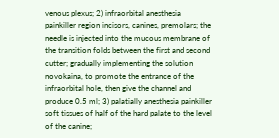venous plexus; 2) infraorbital anesthesia painkiller region incisors, canines, premolars; the needle is injected into the mucous membrane of the transition folds between the first and second cutter; gradually implementing the solution novokaina, to promote the entrance of the infraorbital hole, then give the channel and produce 0.5 ml; 3) palatially anesthesia painkiller soft tissues of half of the hard palate to the level of the canine;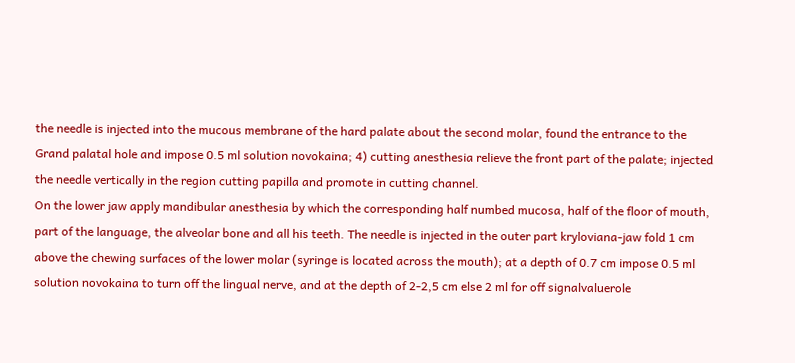the needle is injected into the mucous membrane of the hard palate about the second molar, found the entrance to the Grand palatal hole and impose 0.5 ml solution novokaina; 4) cutting anesthesia relieve the front part of the palate; injected the needle vertically in the region cutting papilla and promote in cutting channel.
On the lower jaw apply mandibular anesthesia by which the corresponding half numbed mucosa, half of the floor of mouth, part of the language, the alveolar bone and all his teeth. The needle is injected in the outer part kryloviana-jaw fold 1 cm above the chewing surfaces of the lower molar (syringe is located across the mouth); at a depth of 0.7 cm impose 0.5 ml solution novokaina to turn off the lingual nerve, and at the depth of 2-2,5 cm else 2 ml for off signalvaluerole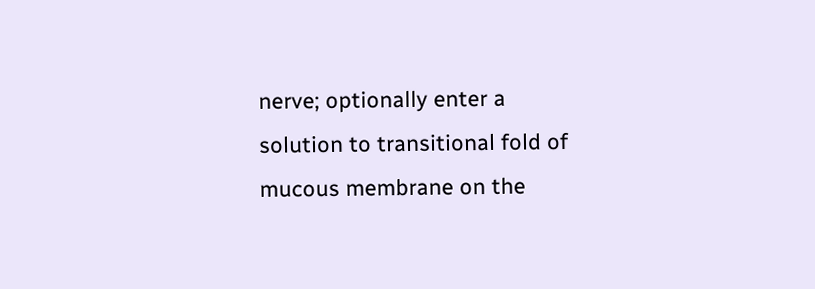nerve; optionally enter a solution to transitional fold of mucous membrane on the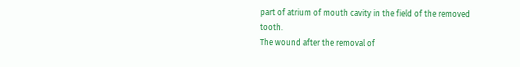part of atrium of mouth cavity in the field of the removed tooth.
The wound after the removal of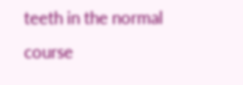teeth in the normal course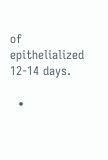of epithelialized 12-14 days.

  •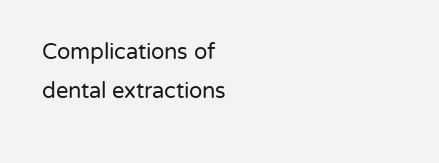Complications of dental extractions